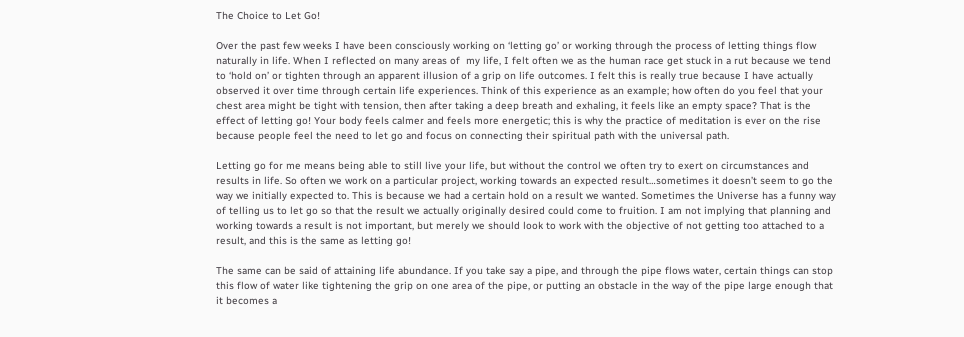The Choice to Let Go!

Over the past few weeks I have been consciously working on ‘letting go’ or working through the process of letting things flow naturally in life. When I reflected on many areas of  my life, I felt often we as the human race get stuck in a rut because we tend to ‘hold on’ or tighten through an apparent illusion of a grip on life outcomes. I felt this is really true because I have actually observed it over time through certain life experiences. Think of this experience as an example; how often do you feel that your chest area might be tight with tension, then after taking a deep breath and exhaling, it feels like an empty space? That is the effect of letting go! Your body feels calmer and feels more energetic; this is why the practice of meditation is ever on the rise because people feel the need to let go and focus on connecting their spiritual path with the universal path.

Letting go for me means being able to still live your life, but without the control we often try to exert on circumstances and results in life. So often we work on a particular project, working towards an expected result…sometimes it doesn’t seem to go the way we initially expected to. This is because we had a certain hold on a result we wanted. Sometimes the Universe has a funny way of telling us to let go so that the result we actually originally desired could come to fruition. I am not implying that planning and working towards a result is not important, but merely we should look to work with the objective of not getting too attached to a result, and this is the same as letting go!

The same can be said of attaining life abundance. If you take say a pipe, and through the pipe flows water, certain things can stop this flow of water like tightening the grip on one area of the pipe, or putting an obstacle in the way of the pipe large enough that it becomes a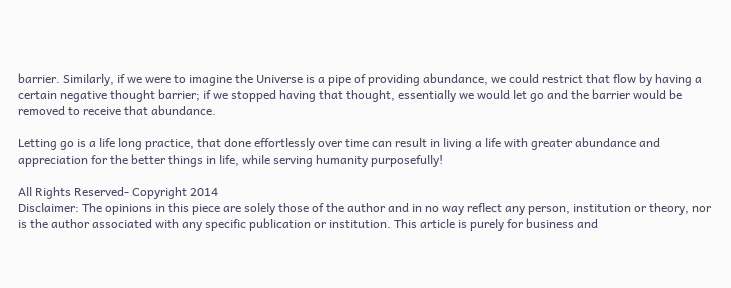barrier. Similarly, if we were to imagine the Universe is a pipe of providing abundance, we could restrict that flow by having a certain negative thought barrier; if we stopped having that thought, essentially we would let go and the barrier would be removed to receive that abundance.

Letting go is a life long practice, that done effortlessly over time can result in living a life with greater abundance and appreciation for the better things in life, while serving humanity purposefully!

All Rights Reserved- Copyright 2014
Disclaimer: The opinions in this piece are solely those of the author and in no way reflect any person, institution or theory, nor is the author associated with any specific publication or institution. This article is purely for business and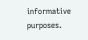informative purposes.